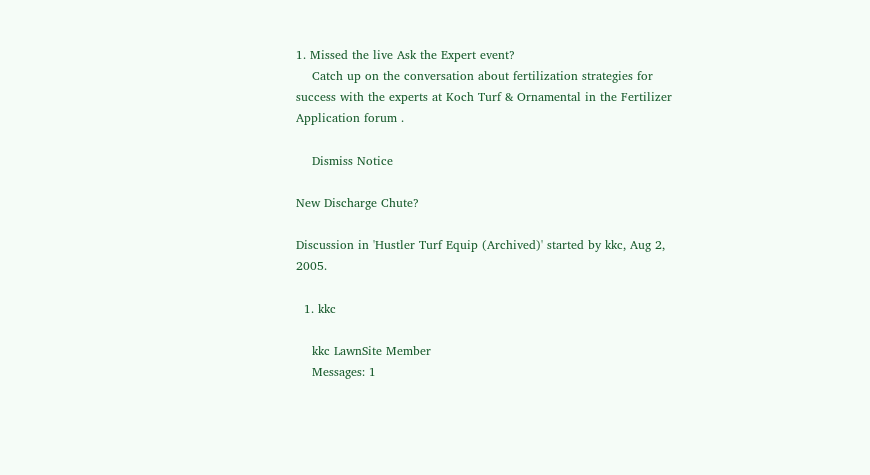1. Missed the live Ask the Expert event?
    Catch up on the conversation about fertilization strategies for success with the experts at Koch Turf & Ornamental in the Fertilizer Application forum .

    Dismiss Notice

New Discharge Chute?

Discussion in 'Hustler Turf Equip (Archived)' started by kkc, Aug 2, 2005.

  1. kkc

    kkc LawnSite Member
    Messages: 1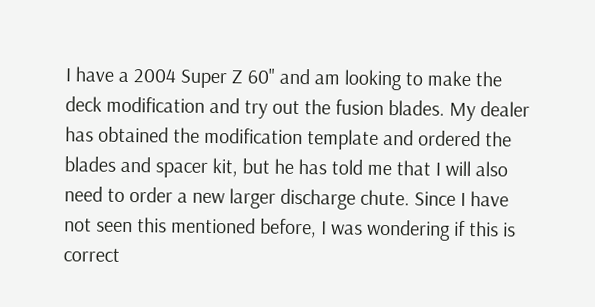I have a 2004 Super Z 60" and am looking to make the deck modification and try out the fusion blades. My dealer has obtained the modification template and ordered the blades and spacer kit, but he has told me that I will also need to order a new larger discharge chute. Since I have not seen this mentioned before, I was wondering if this is correct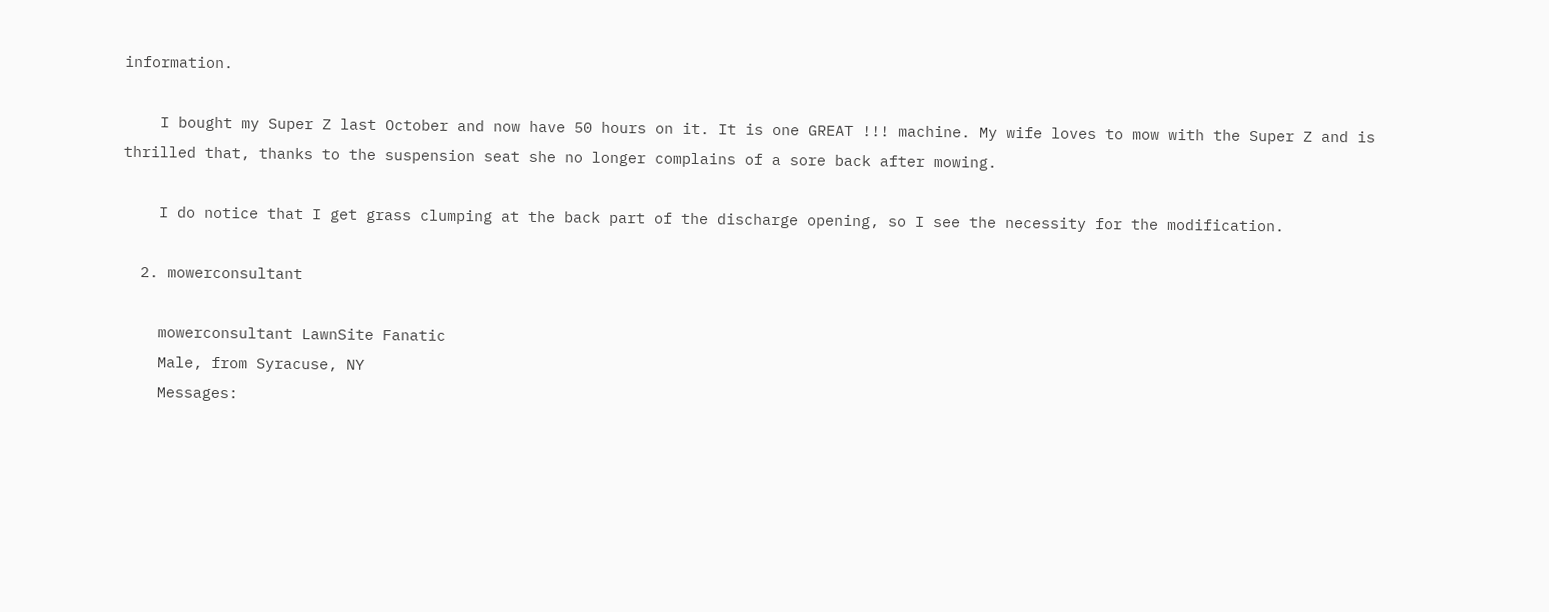information.

    I bought my Super Z last October and now have 50 hours on it. It is one GREAT !!! machine. My wife loves to mow with the Super Z and is thrilled that, thanks to the suspension seat she no longer complains of a sore back after mowing.

    I do notice that I get grass clumping at the back part of the discharge opening, so I see the necessity for the modification.

  2. mowerconsultant

    mowerconsultant LawnSite Fanatic
    Male, from Syracuse, NY
    Messages: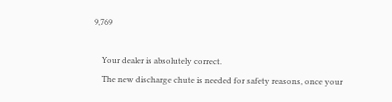9,769

    Your dealer is absolutely correct.
    The new discharge chute is needed for safety reasons, once your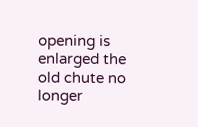opening is enlarged the old chute no longer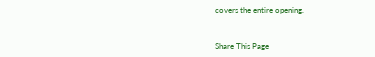covers the entire opening.


Share This Page